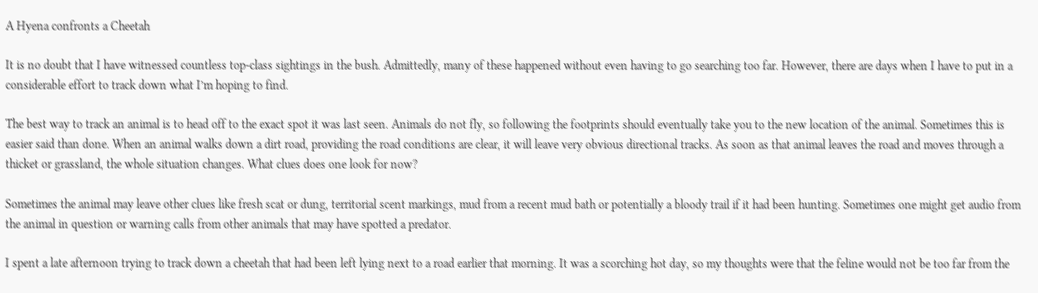A Hyena confronts a Cheetah

It is no doubt that I have witnessed countless top-class sightings in the bush. Admittedly, many of these happened without even having to go searching too far. However, there are days when I have to put in a considerable effort to track down what I’m hoping to find.

The best way to track an animal is to head off to the exact spot it was last seen. Animals do not fly, so following the footprints should eventually take you to the new location of the animal. Sometimes this is easier said than done. When an animal walks down a dirt road, providing the road conditions are clear, it will leave very obvious directional tracks. As soon as that animal leaves the road and moves through a thicket or grassland, the whole situation changes. What clues does one look for now?

Sometimes the animal may leave other clues like fresh scat or dung, territorial scent markings, mud from a recent mud bath or potentially a bloody trail if it had been hunting. Sometimes one might get audio from the animal in question or warning calls from other animals that may have spotted a predator.

I spent a late afternoon trying to track down a cheetah that had been left lying next to a road earlier that morning. It was a scorching hot day, so my thoughts were that the feline would not be too far from the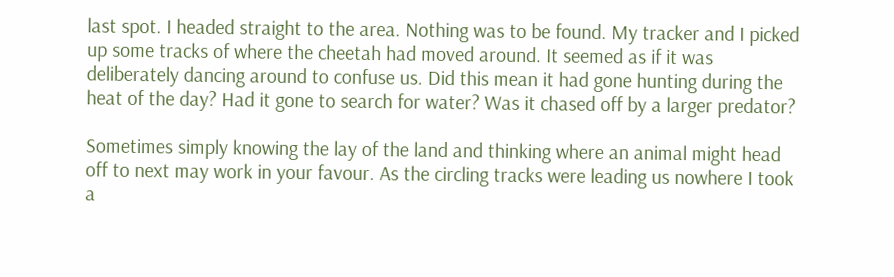last spot. I headed straight to the area. Nothing was to be found. My tracker and I picked up some tracks of where the cheetah had moved around. It seemed as if it was deliberately dancing around to confuse us. Did this mean it had gone hunting during the heat of the day? Had it gone to search for water? Was it chased off by a larger predator?

Sometimes simply knowing the lay of the land and thinking where an animal might head off to next may work in your favour. As the circling tracks were leading us nowhere I took a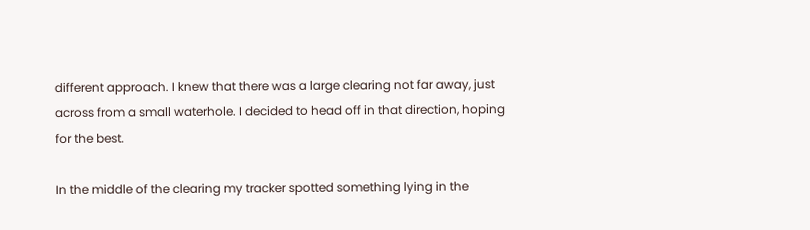different approach. I knew that there was a large clearing not far away, just across from a small waterhole. I decided to head off in that direction, hoping for the best.

In the middle of the clearing my tracker spotted something lying in the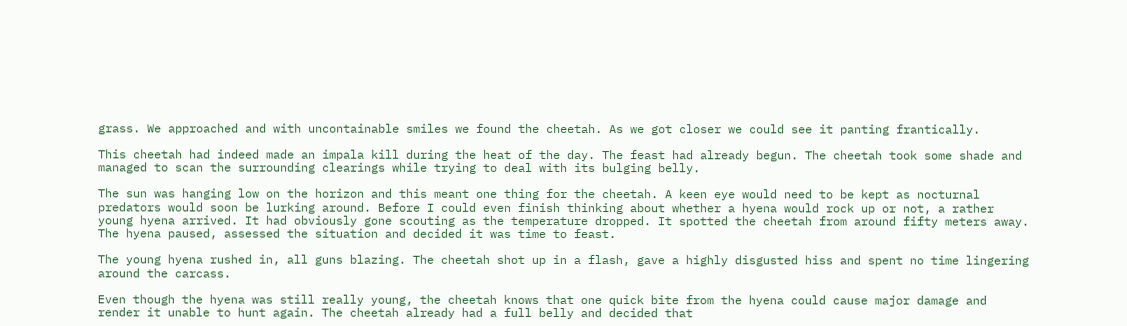grass. We approached and with uncontainable smiles we found the cheetah. As we got closer we could see it panting frantically.

This cheetah had indeed made an impala kill during the heat of the day. The feast had already begun. The cheetah took some shade and managed to scan the surrounding clearings while trying to deal with its bulging belly.

The sun was hanging low on the horizon and this meant one thing for the cheetah. A keen eye would need to be kept as nocturnal predators would soon be lurking around. Before I could even finish thinking about whether a hyena would rock up or not, a rather young hyena arrived. It had obviously gone scouting as the temperature dropped. It spotted the cheetah from around fifty meters away. The hyena paused, assessed the situation and decided it was time to feast.

The young hyena rushed in, all guns blazing. The cheetah shot up in a flash, gave a highly disgusted hiss and spent no time lingering around the carcass.

Even though the hyena was still really young, the cheetah knows that one quick bite from the hyena could cause major damage and render it unable to hunt again. The cheetah already had a full belly and decided that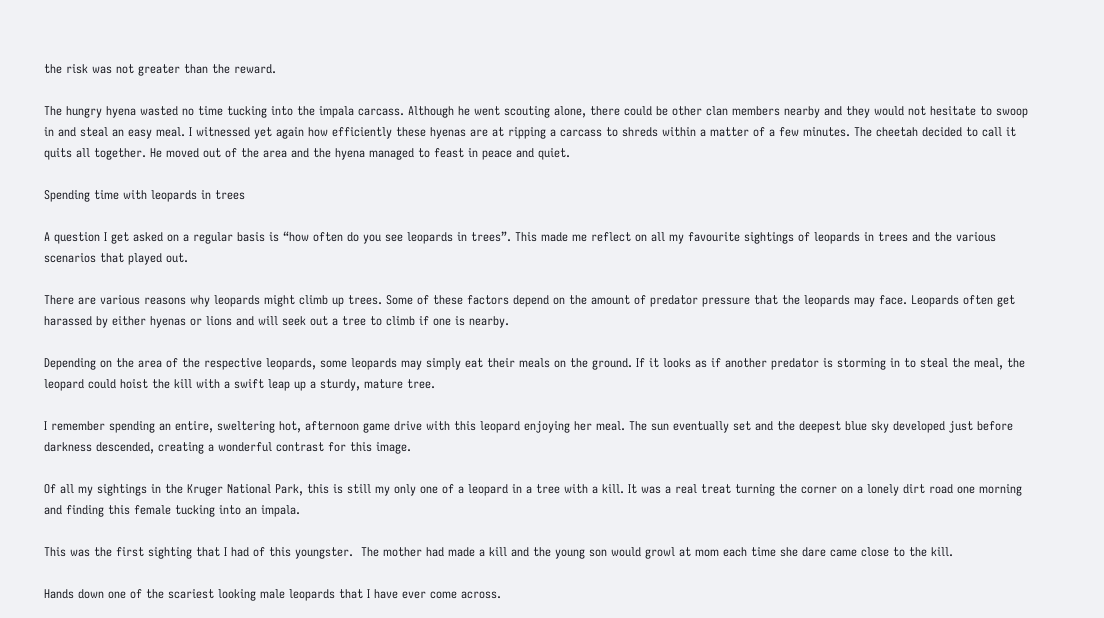the risk was not greater than the reward.

The hungry hyena wasted no time tucking into the impala carcass. Although he went scouting alone, there could be other clan members nearby and they would not hesitate to swoop in and steal an easy meal. I witnessed yet again how efficiently these hyenas are at ripping a carcass to shreds within a matter of a few minutes. The cheetah decided to call it quits all together. He moved out of the area and the hyena managed to feast in peace and quiet.

Spending time with leopards in trees

A question I get asked on a regular basis is “how often do you see leopards in trees”. This made me reflect on all my favourite sightings of leopards in trees and the various scenarios that played out.

There are various reasons why leopards might climb up trees. Some of these factors depend on the amount of predator pressure that the leopards may face. Leopards often get harassed by either hyenas or lions and will seek out a tree to climb if one is nearby.

Depending on the area of the respective leopards, some leopards may simply eat their meals on the ground. If it looks as if another predator is storming in to steal the meal, the leopard could hoist the kill with a swift leap up a sturdy, mature tree.

I remember spending an entire, sweltering hot, afternoon game drive with this leopard enjoying her meal. The sun eventually set and the deepest blue sky developed just before darkness descended, creating a wonderful contrast for this image.

Of all my sightings in the Kruger National Park, this is still my only one of a leopard in a tree with a kill. It was a real treat turning the corner on a lonely dirt road one morning and finding this female tucking into an impala.

This was the first sighting that I had of this youngster.  The mother had made a kill and the young son would growl at mom each time she dare came close to the kill.

Hands down one of the scariest looking male leopards that I have ever come across.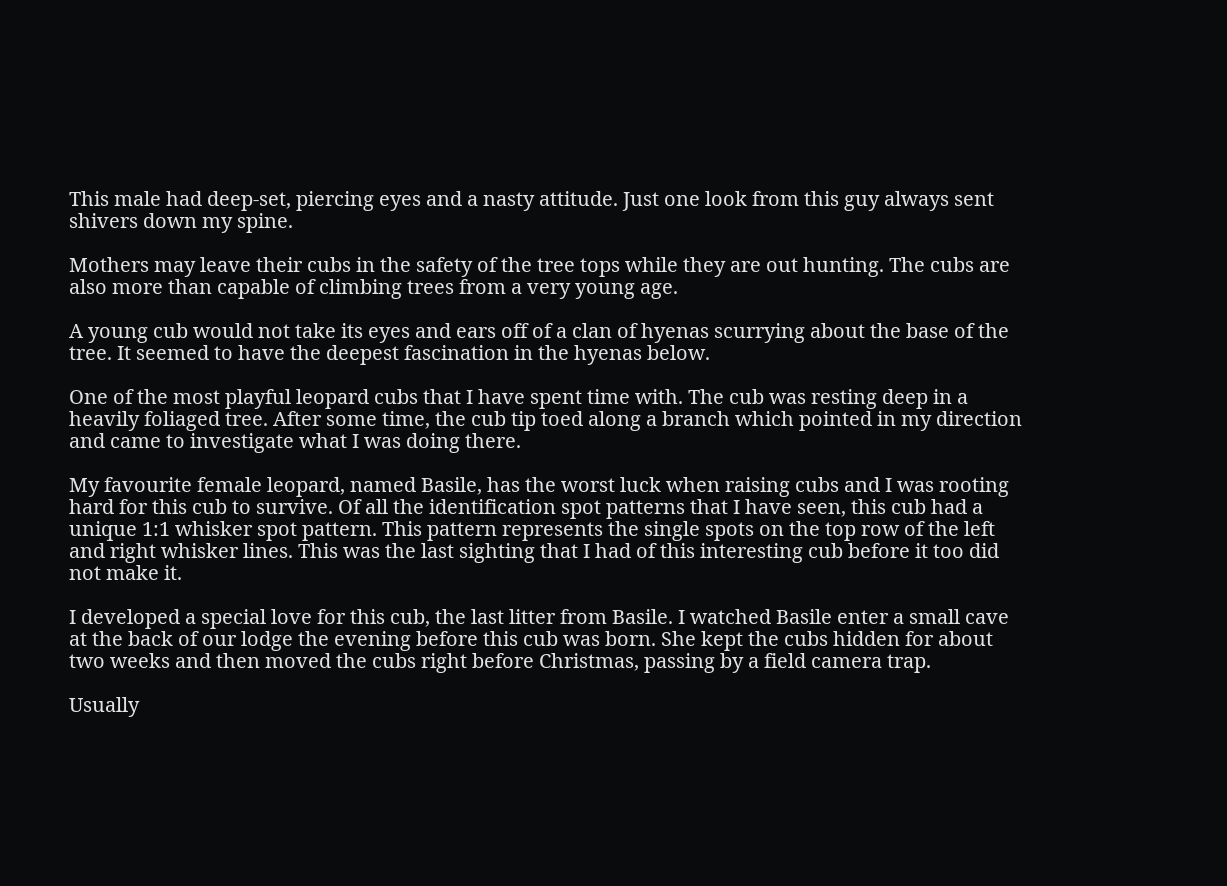This male had deep-set, piercing eyes and a nasty attitude. Just one look from this guy always sent shivers down my spine.

Mothers may leave their cubs in the safety of the tree tops while they are out hunting. The cubs are also more than capable of climbing trees from a very young age.

A young cub would not take its eyes and ears off of a clan of hyenas scurrying about the base of the tree. It seemed to have the deepest fascination in the hyenas below.

One of the most playful leopard cubs that I have spent time with. The cub was resting deep in a heavily foliaged tree. After some time, the cub tip toed along a branch which pointed in my direction and came to investigate what I was doing there.

My favourite female leopard, named Basile, has the worst luck when raising cubs and I was rooting hard for this cub to survive. Of all the identification spot patterns that I have seen, this cub had a unique 1:1 whisker spot pattern. This pattern represents the single spots on the top row of the left and right whisker lines. This was the last sighting that I had of this interesting cub before it too did not make it.

I developed a special love for this cub, the last litter from Basile. I watched Basile enter a small cave at the back of our lodge the evening before this cub was born. She kept the cubs hidden for about two weeks and then moved the cubs right before Christmas, passing by a field camera trap.

Usually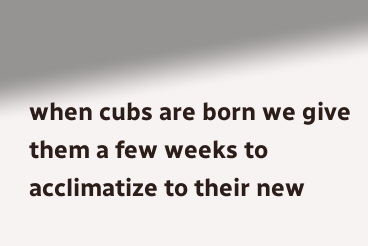when cubs are born we give them a few weeks to acclimatize to their new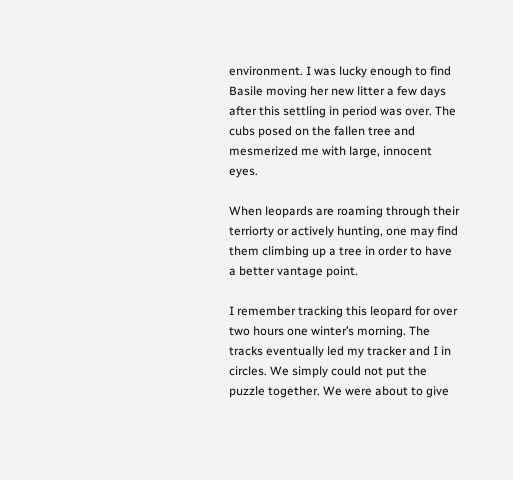environment. I was lucky enough to find Basile moving her new litter a few days after this settling in period was over. The cubs posed on the fallen tree and mesmerized me with large, innocent eyes.

When leopards are roaming through their terriorty or actively hunting, one may find them climbing up a tree in order to have a better vantage point.

I remember tracking this leopard for over two hours one winter’s morning. The tracks eventually led my tracker and I in circles. We simply could not put the puzzle together. We were about to give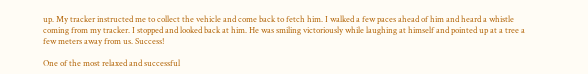up. My tracker instructed me to collect the vehicle and come back to fetch him. I walked a few paces ahead of him and heard a whistle coming from my tracker. I stopped and looked back at him. He was smiling victoriously while laughing at himself and pointed up at a tree a few meters away from us. Success!

One of the most relaxed and successful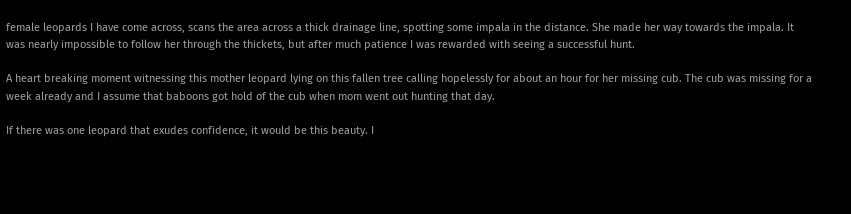female leopards I have come across, scans the area across a thick drainage line, spotting some impala in the distance. She made her way towards the impala. It was nearly impossible to follow her through the thickets, but after much patience I was rewarded with seeing a successful hunt.

A heart breaking moment witnessing this mother leopard lying on this fallen tree calling hopelessly for about an hour for her missing cub. The cub was missing for a week already and I assume that baboons got hold of the cub when mom went out hunting that day.

If there was one leopard that exudes confidence, it would be this beauty. I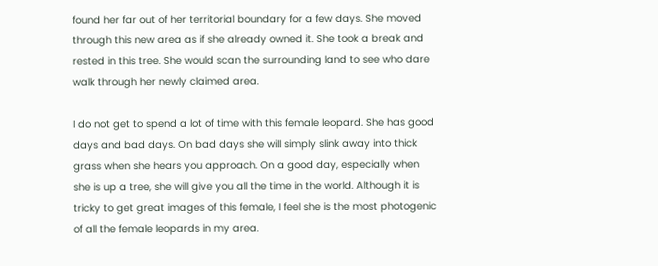found her far out of her territorial boundary for a few days. She moved through this new area as if she already owned it. She took a break and rested in this tree. She would scan the surrounding land to see who dare walk through her newly claimed area.

I do not get to spend a lot of time with this female leopard. She has good days and bad days. On bad days she will simply slink away into thick grass when she hears you approach. On a good day, especially when she is up a tree, she will give you all the time in the world. Although it is tricky to get great images of this female, I feel she is the most photogenic of all the female leopards in my area.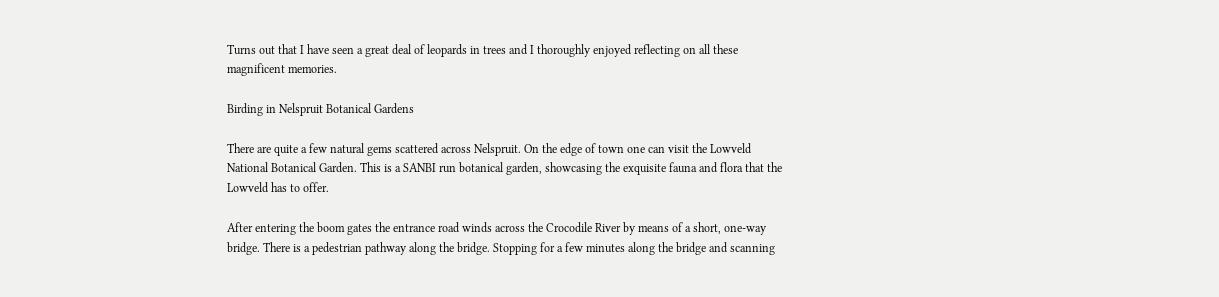Turns out that I have seen a great deal of leopards in trees and I thoroughly enjoyed reflecting on all these magnificent memories.

Birding in Nelspruit Botanical Gardens

There are quite a few natural gems scattered across Nelspruit. On the edge of town one can visit the Lowveld National Botanical Garden. This is a SANBI run botanical garden, showcasing the exquisite fauna and flora that the Lowveld has to offer.

After entering the boom gates the entrance road winds across the Crocodile River by means of a short, one-way bridge. There is a pedestrian pathway along the bridge. Stopping for a few minutes along the bridge and scanning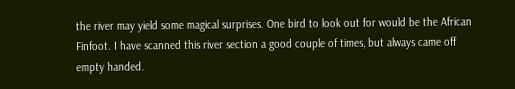the river may yield some magical surprises. One bird to look out for would be the African Finfoot. I have scanned this river section a good couple of times, but always came off empty handed.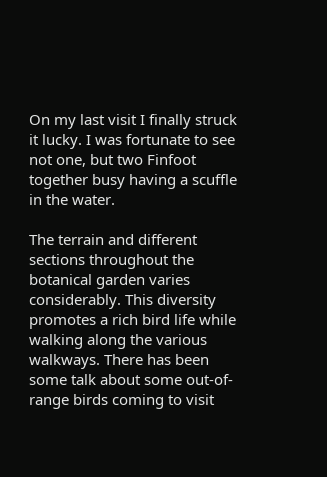On my last visit I finally struck it lucky. I was fortunate to see not one, but two Finfoot together busy having a scuffle in the water.

The terrain and different sections throughout the botanical garden varies considerably. This diversity promotes a rich bird life while walking along the various walkways. There has been some talk about some out-of-range birds coming to visit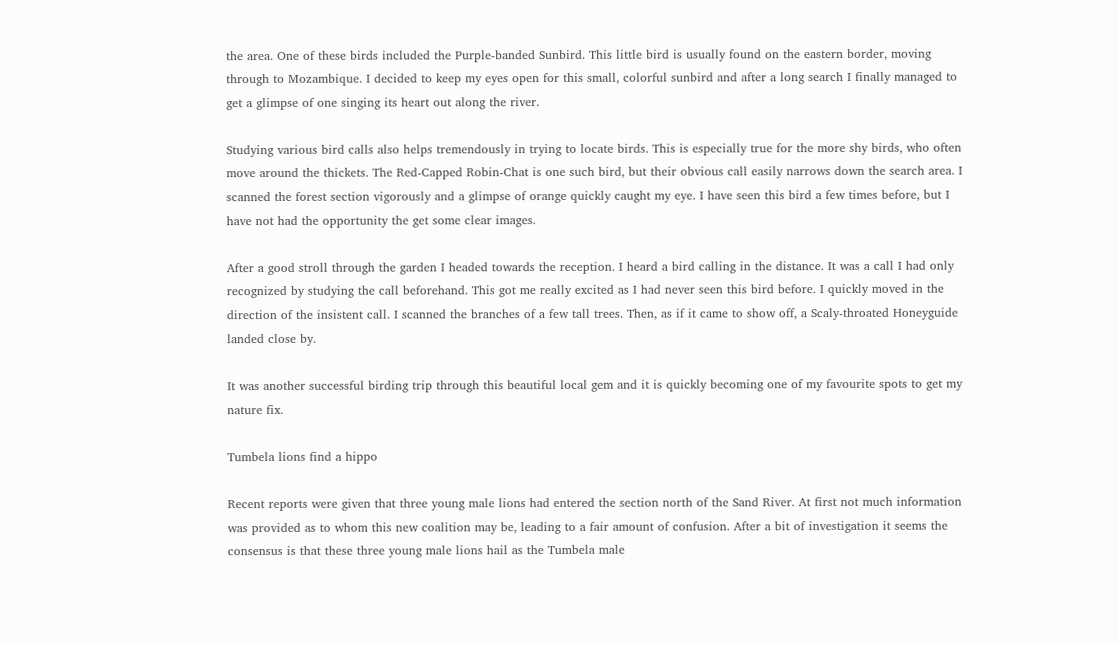the area. One of these birds included the Purple-banded Sunbird. This little bird is usually found on the eastern border, moving through to Mozambique. I decided to keep my eyes open for this small, colorful sunbird and after a long search I finally managed to get a glimpse of one singing its heart out along the river.

Studying various bird calls also helps tremendously in trying to locate birds. This is especially true for the more shy birds, who often move around the thickets. The Red-Capped Robin-Chat is one such bird, but their obvious call easily narrows down the search area. I scanned the forest section vigorously and a glimpse of orange quickly caught my eye. I have seen this bird a few times before, but I have not had the opportunity the get some clear images.

After a good stroll through the garden I headed towards the reception. I heard a bird calling in the distance. It was a call I had only recognized by studying the call beforehand. This got me really excited as I had never seen this bird before. I quickly moved in the direction of the insistent call. I scanned the branches of a few tall trees. Then, as if it came to show off, a Scaly-throated Honeyguide landed close by.

It was another successful birding trip through this beautiful local gem and it is quickly becoming one of my favourite spots to get my nature fix.

Tumbela lions find a hippo

Recent reports were given that three young male lions had entered the section north of the Sand River. At first not much information was provided as to whom this new coalition may be, leading to a fair amount of confusion. After a bit of investigation it seems the consensus is that these three young male lions hail as the Tumbela male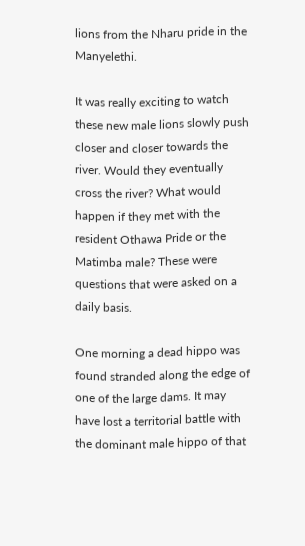lions from the Nharu pride in the Manyelethi.

It was really exciting to watch these new male lions slowly push closer and closer towards the river. Would they eventually cross the river? What would happen if they met with the resident Othawa Pride or the Matimba male? These were questions that were asked on a daily basis.

One morning a dead hippo was found stranded along the edge of one of the large dams. It may have lost a territorial battle with the dominant male hippo of that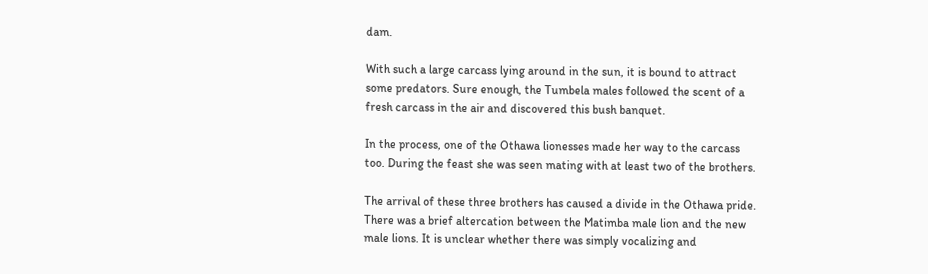dam.

With such a large carcass lying around in the sun, it is bound to attract some predators. Sure enough, the Tumbela males followed the scent of a fresh carcass in the air and discovered this bush banquet.

In the process, one of the Othawa lionesses made her way to the carcass too. During the feast she was seen mating with at least two of the brothers.

The arrival of these three brothers has caused a divide in the Othawa pride. There was a brief altercation between the Matimba male lion and the new male lions. It is unclear whether there was simply vocalizing and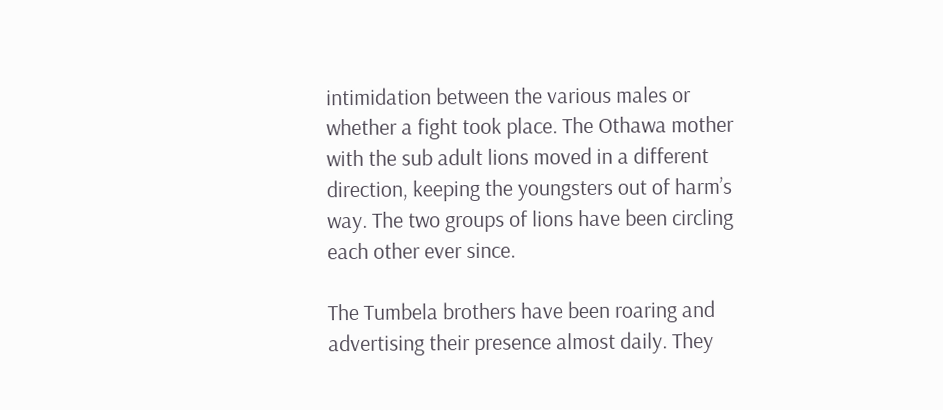intimidation between the various males or whether a fight took place. The Othawa mother with the sub adult lions moved in a different direction, keeping the youngsters out of harm’s way. The two groups of lions have been circling each other ever since.

The Tumbela brothers have been roaring and advertising their presence almost daily. They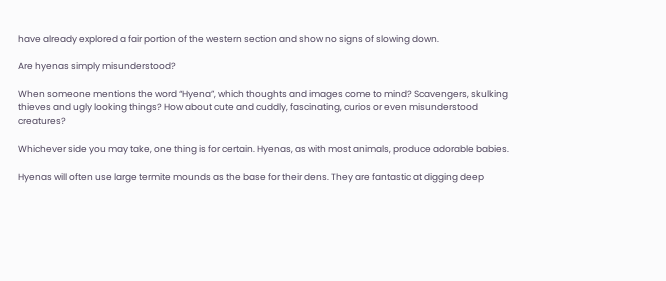have already explored a fair portion of the western section and show no signs of slowing down.

Are hyenas simply misunderstood?

When someone mentions the word “Hyena”, which thoughts and images come to mind? Scavengers, skulking thieves and ugly looking things? How about cute and cuddly, fascinating, curios or even misunderstood creatures?

Whichever side you may take, one thing is for certain. Hyenas, as with most animals, produce adorable babies.

Hyenas will often use large termite mounds as the base for their dens. They are fantastic at digging deep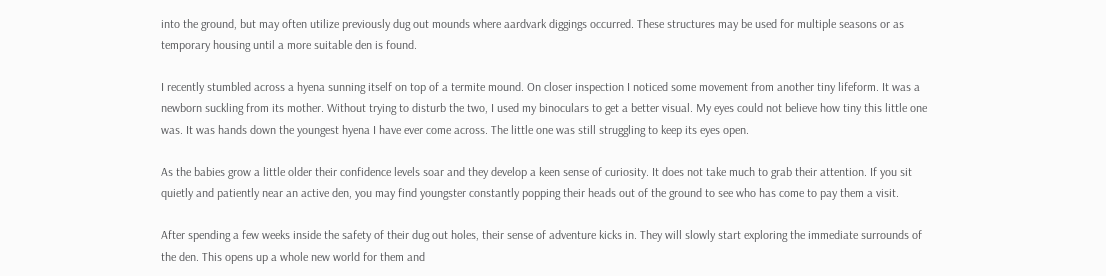into the ground, but may often utilize previously dug out mounds where aardvark diggings occurred. These structures may be used for multiple seasons or as temporary housing until a more suitable den is found.

I recently stumbled across a hyena sunning itself on top of a termite mound. On closer inspection I noticed some movement from another tiny lifeform. It was a newborn suckling from its mother. Without trying to disturb the two, I used my binoculars to get a better visual. My eyes could not believe how tiny this little one was. It was hands down the youngest hyena I have ever come across. The little one was still struggling to keep its eyes open.

As the babies grow a little older their confidence levels soar and they develop a keen sense of curiosity. It does not take much to grab their attention. If you sit quietly and patiently near an active den, you may find youngster constantly popping their heads out of the ground to see who has come to pay them a visit.

After spending a few weeks inside the safety of their dug out holes, their sense of adventure kicks in. They will slowly start exploring the immediate surrounds of the den. This opens up a whole new world for them and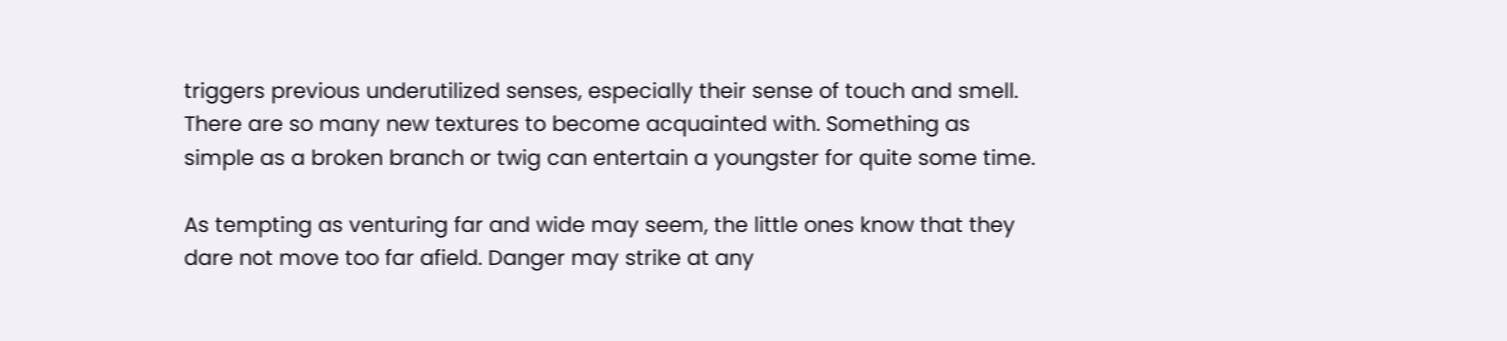triggers previous underutilized senses, especially their sense of touch and smell. There are so many new textures to become acquainted with. Something as simple as a broken branch or twig can entertain a youngster for quite some time.

As tempting as venturing far and wide may seem, the little ones know that they dare not move too far afield. Danger may strike at any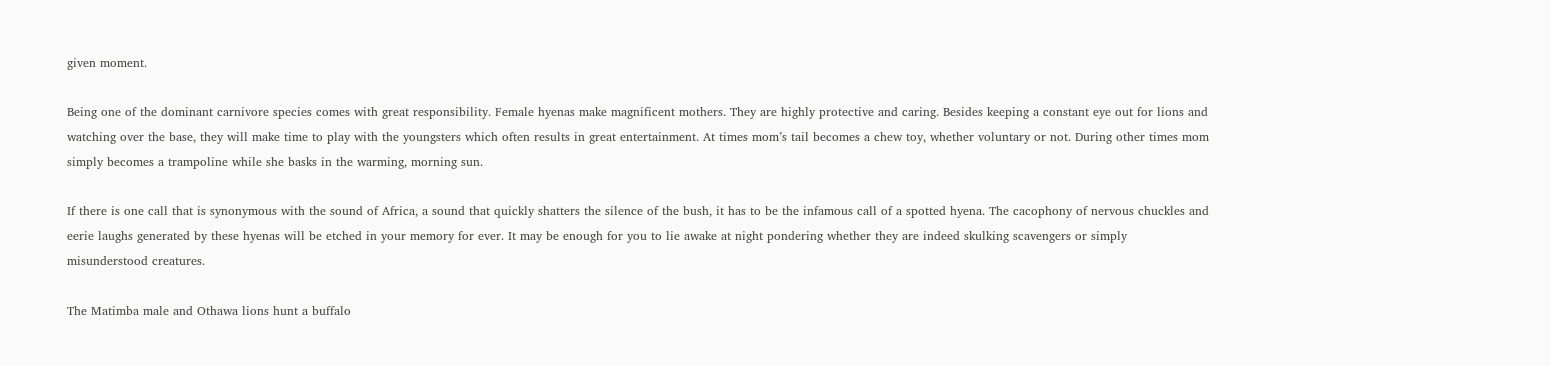given moment.

Being one of the dominant carnivore species comes with great responsibility. Female hyenas make magnificent mothers. They are highly protective and caring. Besides keeping a constant eye out for lions and watching over the base, they will make time to play with the youngsters which often results in great entertainment. At times mom’s tail becomes a chew toy, whether voluntary or not. During other times mom simply becomes a trampoline while she basks in the warming, morning sun.

If there is one call that is synonymous with the sound of Africa, a sound that quickly shatters the silence of the bush, it has to be the infamous call of a spotted hyena. The cacophony of nervous chuckles and eerie laughs generated by these hyenas will be etched in your memory for ever. It may be enough for you to lie awake at night pondering whether they are indeed skulking scavengers or simply misunderstood creatures.

The Matimba male and Othawa lions hunt a buffalo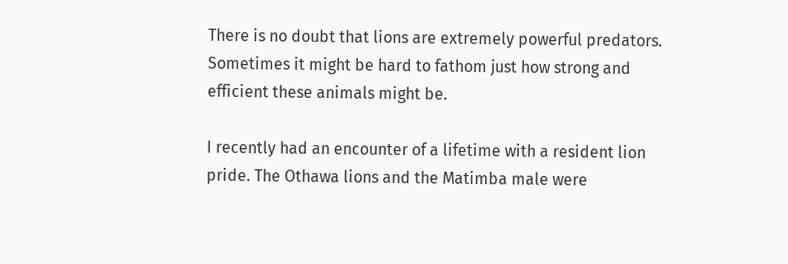There is no doubt that lions are extremely powerful predators. Sometimes it might be hard to fathom just how strong and efficient these animals might be.

I recently had an encounter of a lifetime with a resident lion pride. The Othawa lions and the Matimba male were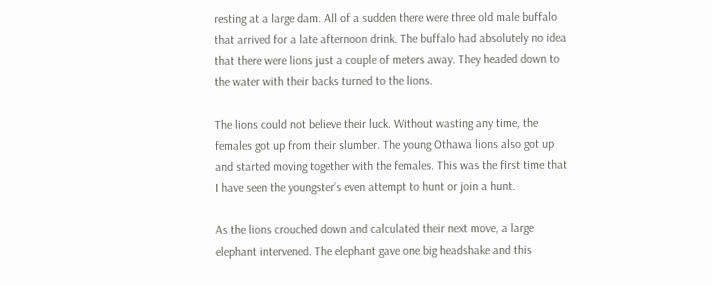resting at a large dam. All of a sudden there were three old male buffalo that arrived for a late afternoon drink. The buffalo had absolutely no idea that there were lions just a couple of meters away. They headed down to the water with their backs turned to the lions.

The lions could not believe their luck. Without wasting any time, the females got up from their slumber. The young Othawa lions also got up and started moving together with the females. This was the first time that I have seen the youngster’s even attempt to hunt or join a hunt.

As the lions crouched down and calculated their next move, a large elephant intervened. The elephant gave one big headshake and this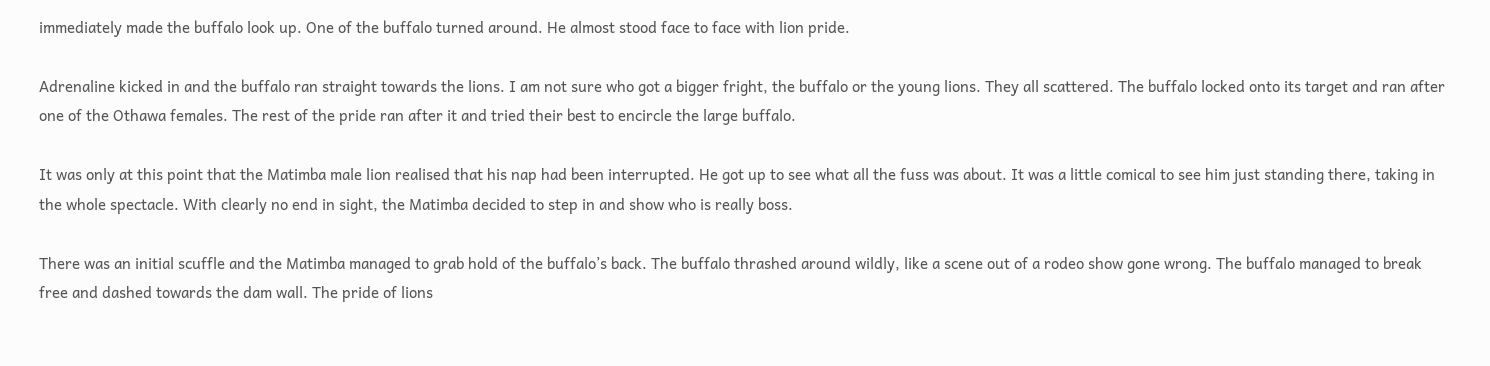immediately made the buffalo look up. One of the buffalo turned around. He almost stood face to face with lion pride.

Adrenaline kicked in and the buffalo ran straight towards the lions. I am not sure who got a bigger fright, the buffalo or the young lions. They all scattered. The buffalo locked onto its target and ran after one of the Othawa females. The rest of the pride ran after it and tried their best to encircle the large buffalo.

It was only at this point that the Matimba male lion realised that his nap had been interrupted. He got up to see what all the fuss was about. It was a little comical to see him just standing there, taking in the whole spectacle. With clearly no end in sight, the Matimba decided to step in and show who is really boss.

There was an initial scuffle and the Matimba managed to grab hold of the buffalo’s back. The buffalo thrashed around wildly, like a scene out of a rodeo show gone wrong. The buffalo managed to break free and dashed towards the dam wall. The pride of lions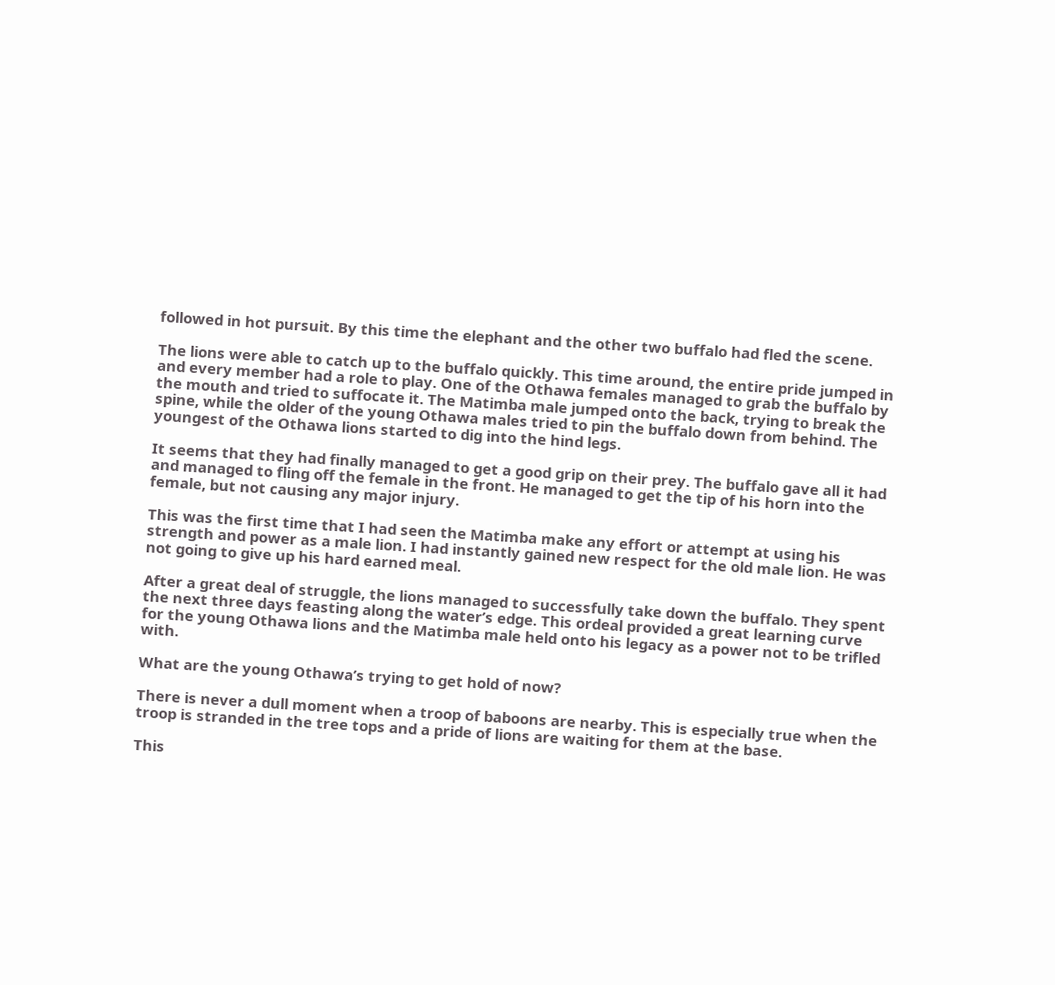followed in hot pursuit. By this time the elephant and the other two buffalo had fled the scene.

The lions were able to catch up to the buffalo quickly. This time around, the entire pride jumped in and every member had a role to play. One of the Othawa females managed to grab the buffalo by the mouth and tried to suffocate it. The Matimba male jumped onto the back, trying to break the spine, while the older of the young Othawa males tried to pin the buffalo down from behind. The youngest of the Othawa lions started to dig into the hind legs.

It seems that they had finally managed to get a good grip on their prey. The buffalo gave all it had and managed to fling off the female in the front. He managed to get the tip of his horn into the female, but not causing any major injury.

This was the first time that I had seen the Matimba make any effort or attempt at using his strength and power as a male lion. I had instantly gained new respect for the old male lion. He was not going to give up his hard earned meal.

After a great deal of struggle, the lions managed to successfully take down the buffalo. They spent the next three days feasting along the water’s edge. This ordeal provided a great learning curve for the young Othawa lions and the Matimba male held onto his legacy as a power not to be trifled with.

What are the young Othawa’s trying to get hold of now?

There is never a dull moment when a troop of baboons are nearby. This is especially true when the troop is stranded in the tree tops and a pride of lions are waiting for them at the base.

This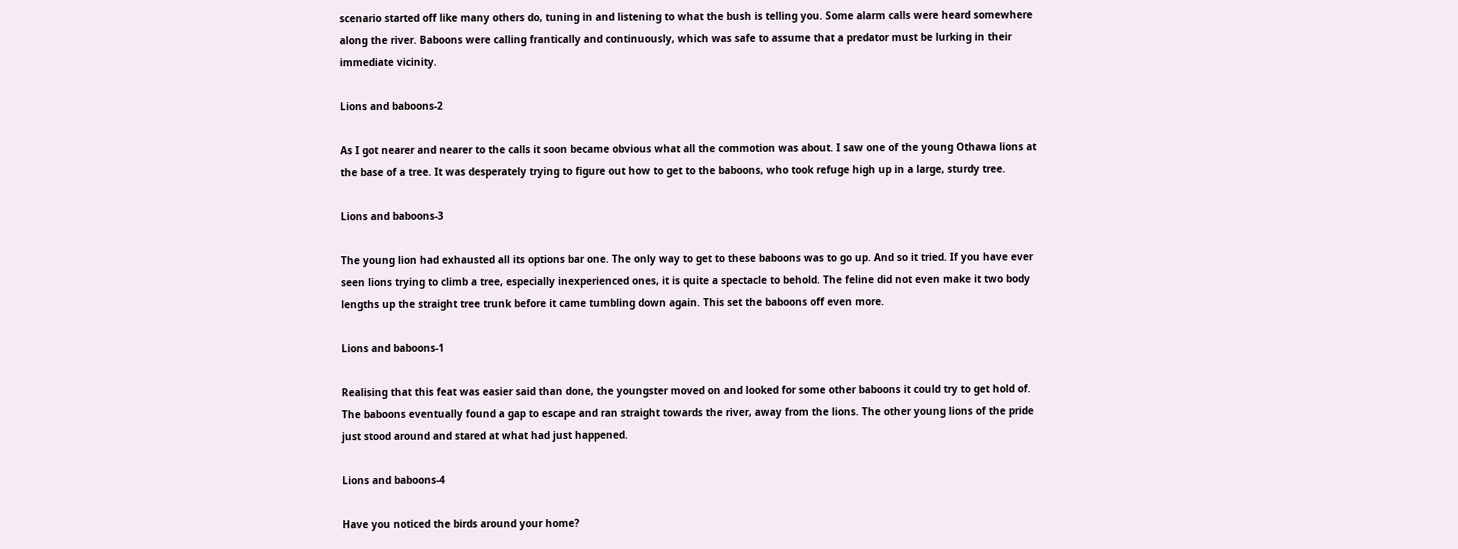scenario started off like many others do, tuning in and listening to what the bush is telling you. Some alarm calls were heard somewhere along the river. Baboons were calling frantically and continuously, which was safe to assume that a predator must be lurking in their immediate vicinity.

Lions and baboons-2

As I got nearer and nearer to the calls it soon became obvious what all the commotion was about. I saw one of the young Othawa lions at the base of a tree. It was desperately trying to figure out how to get to the baboons, who took refuge high up in a large, sturdy tree.

Lions and baboons-3

The young lion had exhausted all its options bar one. The only way to get to these baboons was to go up. And so it tried. If you have ever seen lions trying to climb a tree, especially inexperienced ones, it is quite a spectacle to behold. The feline did not even make it two body lengths up the straight tree trunk before it came tumbling down again. This set the baboons off even more.

Lions and baboons-1

Realising that this feat was easier said than done, the youngster moved on and looked for some other baboons it could try to get hold of. The baboons eventually found a gap to escape and ran straight towards the river, away from the lions. The other young lions of the pride just stood around and stared at what had just happened.

Lions and baboons-4

Have you noticed the birds around your home?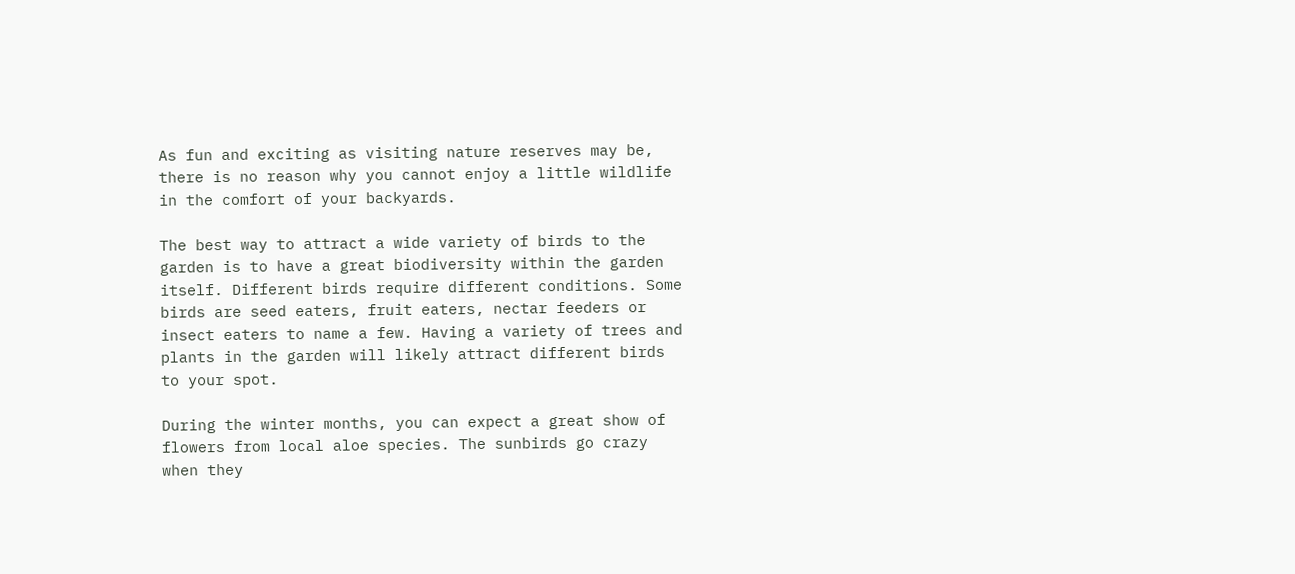As fun and exciting as visiting nature reserves may be, there is no reason why you cannot enjoy a little wildlife in the comfort of your backyards.

The best way to attract a wide variety of birds to the garden is to have a great biodiversity within the garden itself. Different birds require different conditions. Some birds are seed eaters, fruit eaters, nectar feeders or insect eaters to name a few. Having a variety of trees and plants in the garden will likely attract different birds to your spot.

During the winter months, you can expect a great show of flowers from local aloe species. The sunbirds go crazy when they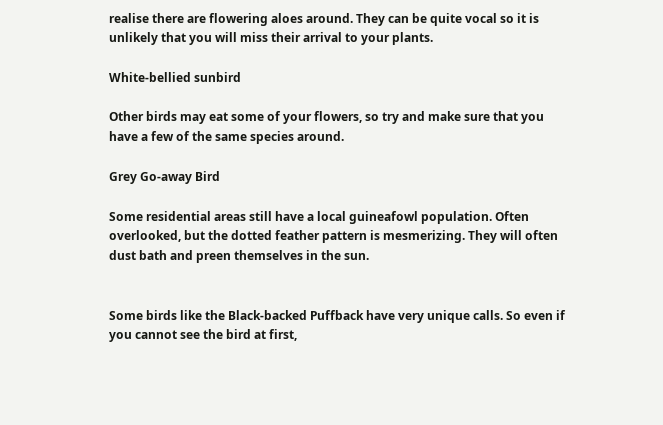realise there are flowering aloes around. They can be quite vocal so it is unlikely that you will miss their arrival to your plants.

White-bellied sunbird

Other birds may eat some of your flowers, so try and make sure that you have a few of the same species around.

Grey Go-away Bird

Some residential areas still have a local guineafowl population. Often overlooked, but the dotted feather pattern is mesmerizing. They will often dust bath and preen themselves in the sun.


Some birds like the Black-backed Puffback have very unique calls. So even if you cannot see the bird at first,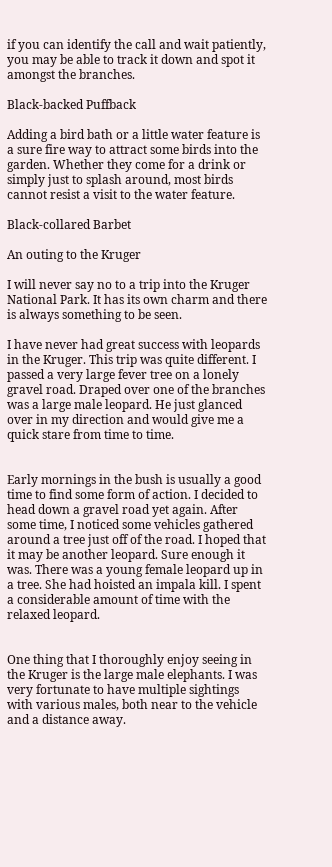if you can identify the call and wait patiently, you may be able to track it down and spot it amongst the branches.

Black-backed Puffback

Adding a bird bath or a little water feature is a sure fire way to attract some birds into the garden. Whether they come for a drink or simply just to splash around, most birds cannot resist a visit to the water feature.

Black-collared Barbet

An outing to the Kruger

I will never say no to a trip into the Kruger National Park. It has its own charm and there is always something to be seen.

I have never had great success with leopards in the Kruger. This trip was quite different. I passed a very large fever tree on a lonely gravel road. Draped over one of the branches was a large male leopard. He just glanced over in my direction and would give me a quick stare from time to time.


Early mornings in the bush is usually a good time to find some form of action. I decided to head down a gravel road yet again. After some time, I noticed some vehicles gathered around a tree just off of the road. I hoped that it may be another leopard. Sure enough it was. There was a young female leopard up in a tree. She had hoisted an impala kill. I spent a considerable amount of time with the relaxed leopard.


One thing that I thoroughly enjoy seeing in the Kruger is the large male elephants. I was very fortunate to have multiple sightings with various males, both near to the vehicle and a distance away.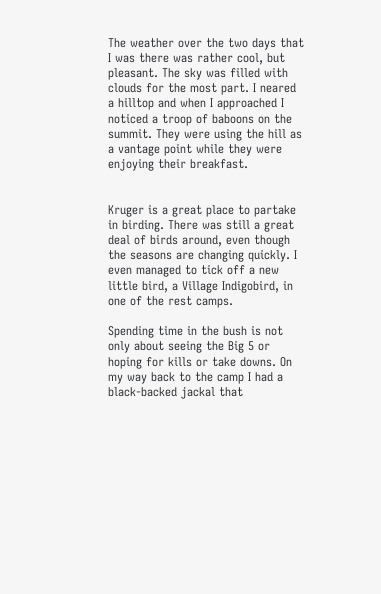The weather over the two days that I was there was rather cool, but pleasant. The sky was filled with clouds for the most part. I neared a hilltop and when I approached I noticed a troop of baboons on the summit. They were using the hill as a vantage point while they were enjoying their breakfast.


Kruger is a great place to partake in birding. There was still a great deal of birds around, even though the seasons are changing quickly. I even managed to tick off a new little bird, a Village Indigobird, in one of the rest camps.

Spending time in the bush is not only about seeing the Big 5 or hoping for kills or take downs. On my way back to the camp I had a black-backed jackal that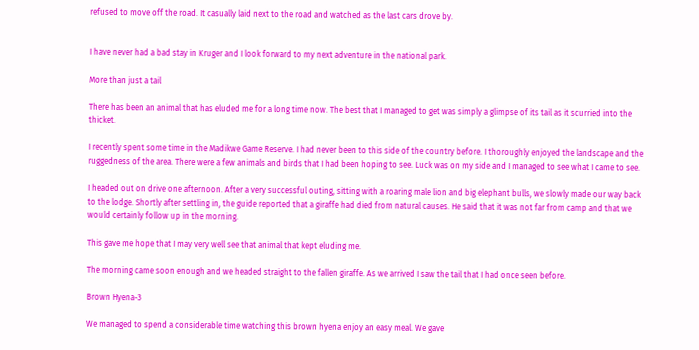refused to move off the road. It casually laid next to the road and watched as the last cars drove by.


I have never had a bad stay in Kruger and I look forward to my next adventure in the national park.

More than just a tail

There has been an animal that has eluded me for a long time now. The best that I managed to get was simply a glimpse of its tail as it scurried into the thicket.

I recently spent some time in the Madikwe Game Reserve. I had never been to this side of the country before. I thoroughly enjoyed the landscape and the ruggedness of the area. There were a few animals and birds that I had been hoping to see. Luck was on my side and I managed to see what I came to see.

I headed out on drive one afternoon. After a very successful outing, sitting with a roaring male lion and big elephant bulls, we slowly made our way back to the lodge. Shortly after settling in, the guide reported that a giraffe had died from natural causes. He said that it was not far from camp and that we would certainly follow up in the morning.

This gave me hope that I may very well see that animal that kept eluding me.

The morning came soon enough and we headed straight to the fallen giraffe. As we arrived I saw the tail that I had once seen before.

Brown Hyena-3

We managed to spend a considerable time watching this brown hyena enjoy an easy meal. We gave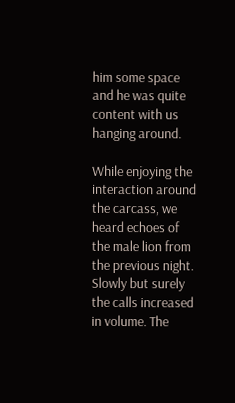him some space and he was quite content with us hanging around.

While enjoying the interaction around the carcass, we heard echoes of the male lion from the previous night. Slowly but surely the calls increased in volume. The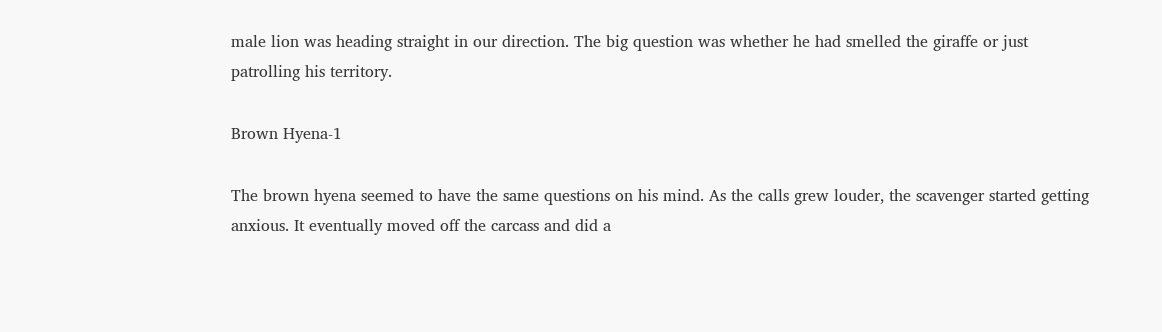male lion was heading straight in our direction. The big question was whether he had smelled the giraffe or just patrolling his territory.

Brown Hyena-1

The brown hyena seemed to have the same questions on his mind. As the calls grew louder, the scavenger started getting anxious. It eventually moved off the carcass and did a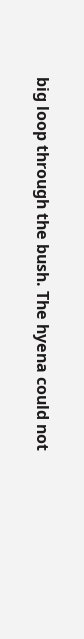big loop through the bush. The hyena could not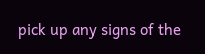pick up any signs of the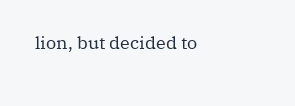lion, but decided to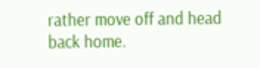rather move off and head back home.